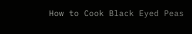How to Cook Black Eyed Peas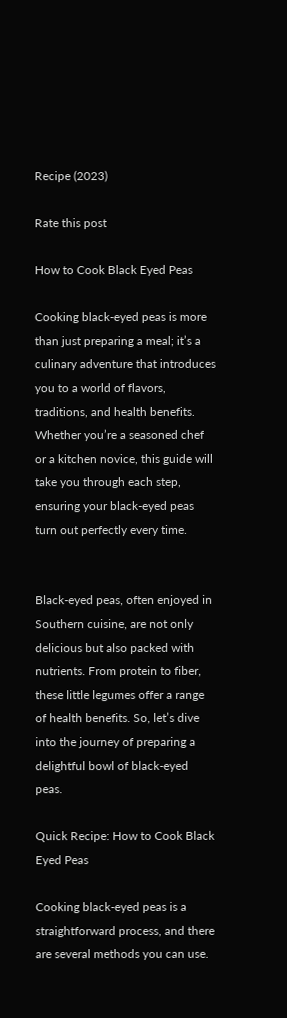Recipe (2023)

Rate this post

How to Cook Black Eyed Peas

Cooking black-eyed peas is more than just preparing a meal; it’s a culinary adventure that introduces you to a world of flavors, traditions, and health benefits. Whether you’re a seasoned chef or a kitchen novice, this guide will take you through each step, ensuring your black-eyed peas turn out perfectly every time.


Black-eyed peas, often enjoyed in Southern cuisine, are not only delicious but also packed with nutrients. From protein to fiber, these little legumes offer a range of health benefits. So, let’s dive into the journey of preparing a delightful bowl of black-eyed peas.

Quick Recipe: How to Cook Black Eyed Peas

Cooking black-eyed peas is a straightforward process, and there are several methods you can use.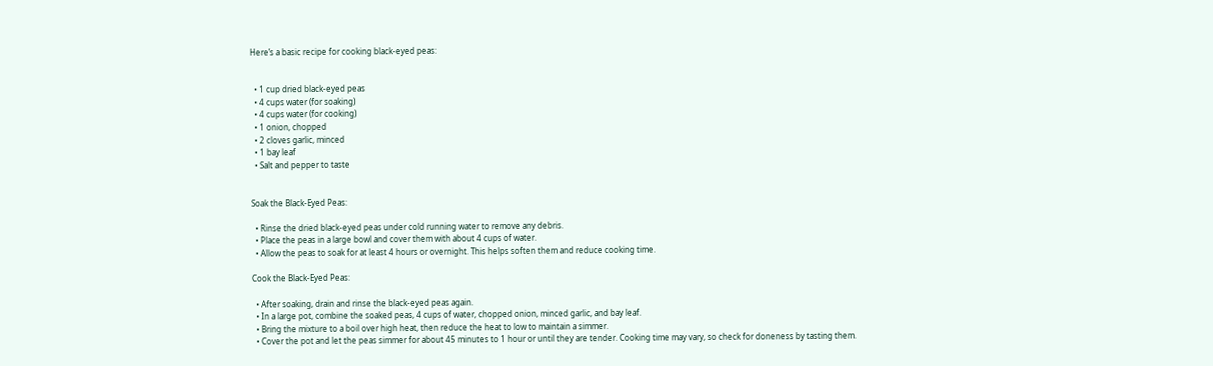Here’s a basic recipe for cooking black-eyed peas:


  • 1 cup dried black-eyed peas
  • 4 cups water (for soaking)
  • 4 cups water (for cooking)
  • 1 onion, chopped
  • 2 cloves garlic, minced
  • 1 bay leaf
  • Salt and pepper to taste


Soak the Black-Eyed Peas:

  • Rinse the dried black-eyed peas under cold running water to remove any debris.
  • Place the peas in a large bowl and cover them with about 4 cups of water.
  • Allow the peas to soak for at least 4 hours or overnight. This helps soften them and reduce cooking time.

Cook the Black-Eyed Peas:

  • After soaking, drain and rinse the black-eyed peas again.
  • In a large pot, combine the soaked peas, 4 cups of water, chopped onion, minced garlic, and bay leaf.
  • Bring the mixture to a boil over high heat, then reduce the heat to low to maintain a simmer.
  • Cover the pot and let the peas simmer for about 45 minutes to 1 hour or until they are tender. Cooking time may vary, so check for doneness by tasting them.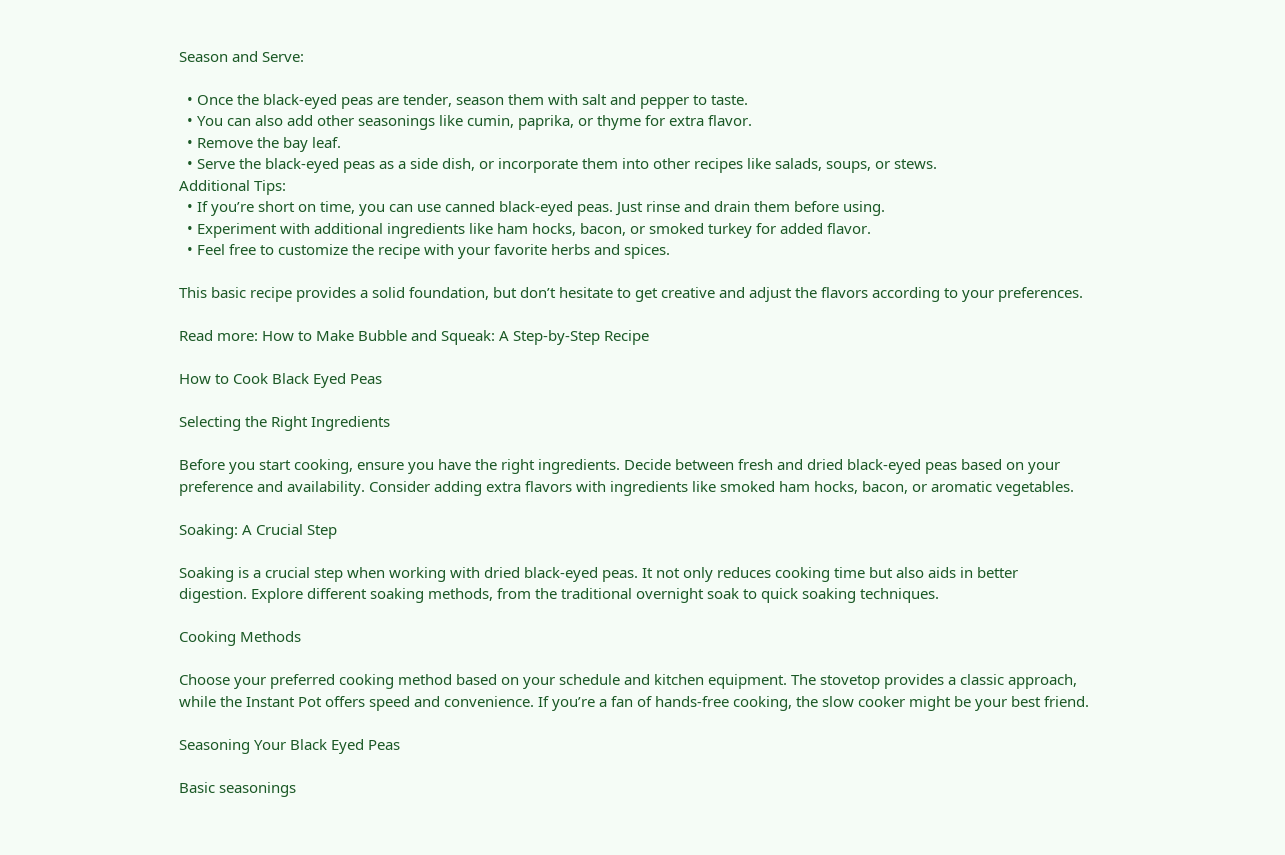Season and Serve:

  • Once the black-eyed peas are tender, season them with salt and pepper to taste.
  • You can also add other seasonings like cumin, paprika, or thyme for extra flavor.
  • Remove the bay leaf.
  • Serve the black-eyed peas as a side dish, or incorporate them into other recipes like salads, soups, or stews.
Additional Tips:
  • If you’re short on time, you can use canned black-eyed peas. Just rinse and drain them before using.
  • Experiment with additional ingredients like ham hocks, bacon, or smoked turkey for added flavor.
  • Feel free to customize the recipe with your favorite herbs and spices.

This basic recipe provides a solid foundation, but don’t hesitate to get creative and adjust the flavors according to your preferences.

Read more: How to Make Bubble and Squeak: A Step-by-Step Recipe

How to Cook Black Eyed Peas

Selecting the Right Ingredients

Before you start cooking, ensure you have the right ingredients. Decide between fresh and dried black-eyed peas based on your preference and availability. Consider adding extra flavors with ingredients like smoked ham hocks, bacon, or aromatic vegetables.

Soaking: A Crucial Step

Soaking is a crucial step when working with dried black-eyed peas. It not only reduces cooking time but also aids in better digestion. Explore different soaking methods, from the traditional overnight soak to quick soaking techniques.

Cooking Methods

Choose your preferred cooking method based on your schedule and kitchen equipment. The stovetop provides a classic approach, while the Instant Pot offers speed and convenience. If you’re a fan of hands-free cooking, the slow cooker might be your best friend.

Seasoning Your Black Eyed Peas

Basic seasonings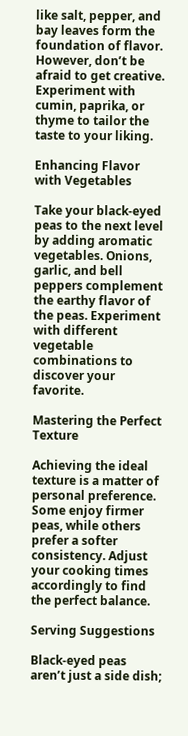like salt, pepper, and bay leaves form the foundation of flavor. However, don’t be afraid to get creative. Experiment with cumin, paprika, or thyme to tailor the taste to your liking.

Enhancing Flavor with Vegetables

Take your black-eyed peas to the next level by adding aromatic vegetables. Onions, garlic, and bell peppers complement the earthy flavor of the peas. Experiment with different vegetable combinations to discover your favorite.

Mastering the Perfect Texture

Achieving the ideal texture is a matter of personal preference. Some enjoy firmer peas, while others prefer a softer consistency. Adjust your cooking times accordingly to find the perfect balance.

Serving Suggestions

Black-eyed peas aren’t just a side dish;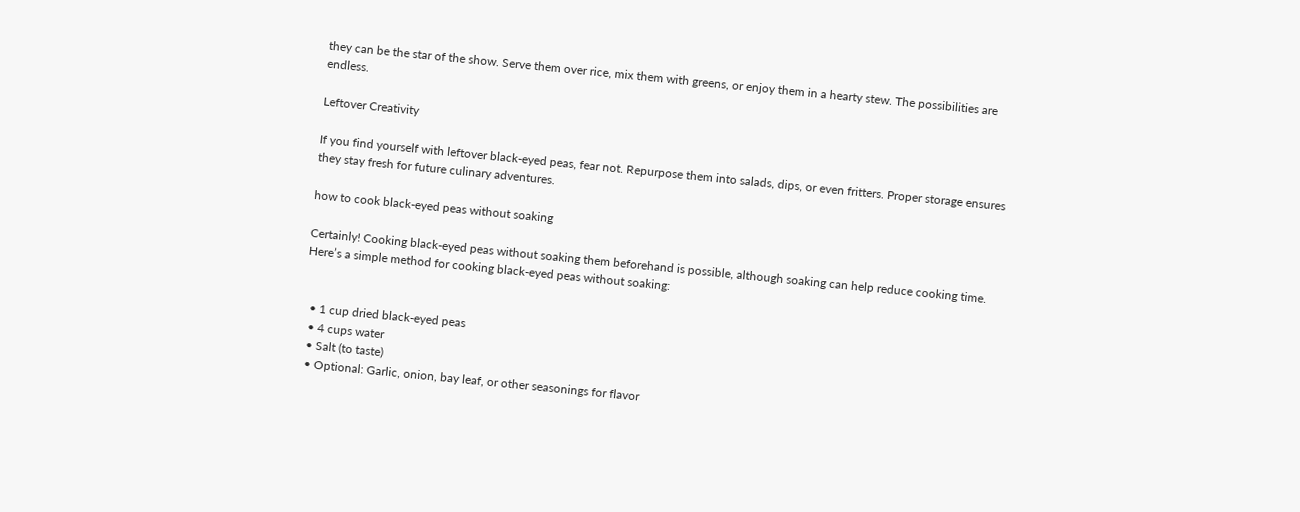they can be the star of the show. Serve them over rice, mix them with greens, or enjoy them in a hearty stew. The possibilities are endless.

Leftover Creativity

If you find yourself with leftover black-eyed peas, fear not. Repurpose them into salads, dips, or even fritters. Proper storage ensures they stay fresh for future culinary adventures.

how to cook black-eyed peas without soaking

Certainly! Cooking black-eyed peas without soaking them beforehand is possible, although soaking can help reduce cooking time. Here’s a simple method for cooking black-eyed peas without soaking:


  • 1 cup dried black-eyed peas
  • 4 cups water
  • Salt (to taste)
  • Optional: Garlic, onion, bay leaf, or other seasonings for flavor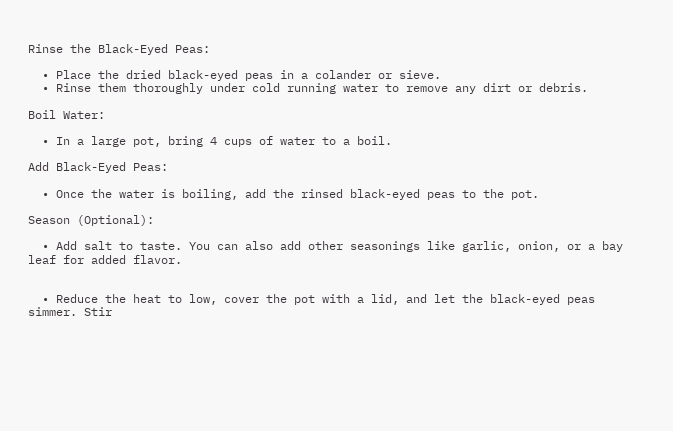Rinse the Black-Eyed Peas:

  • Place the dried black-eyed peas in a colander or sieve.
  • Rinse them thoroughly under cold running water to remove any dirt or debris.

Boil Water:

  • In a large pot, bring 4 cups of water to a boil.

Add Black-Eyed Peas:

  • Once the water is boiling, add the rinsed black-eyed peas to the pot.

Season (Optional):

  • Add salt to taste. You can also add other seasonings like garlic, onion, or a bay leaf for added flavor.


  • Reduce the heat to low, cover the pot with a lid, and let the black-eyed peas simmer. Stir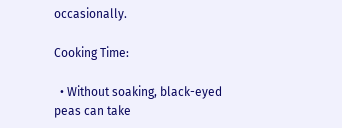occasionally.

Cooking Time:

  • Without soaking, black-eyed peas can take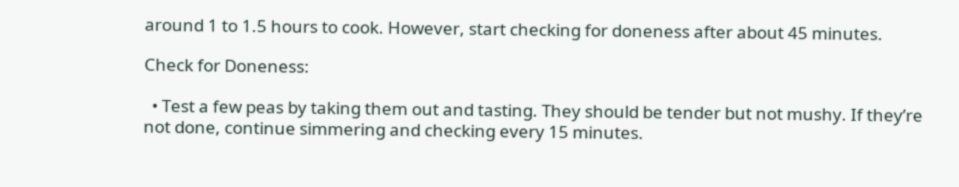around 1 to 1.5 hours to cook. However, start checking for doneness after about 45 minutes.

Check for Doneness:

  • Test a few peas by taking them out and tasting. They should be tender but not mushy. If they’re not done, continue simmering and checking every 15 minutes.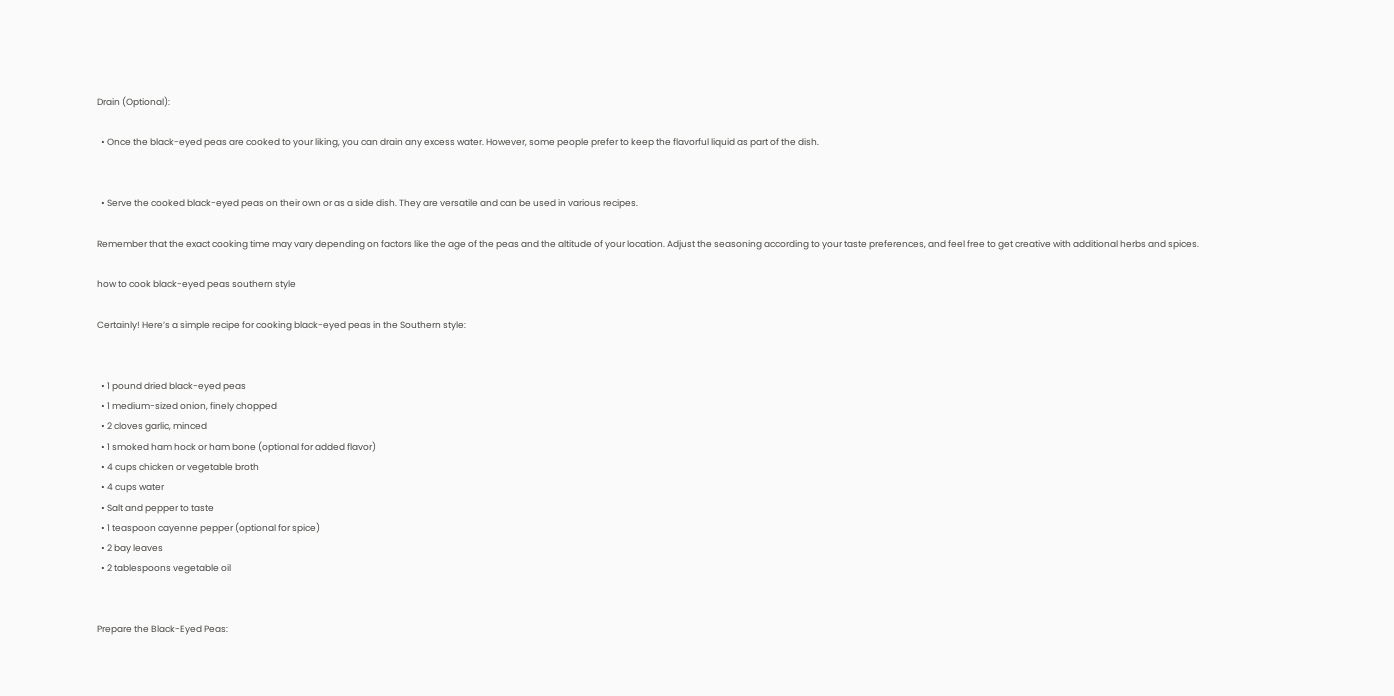Drain (Optional):

  • Once the black-eyed peas are cooked to your liking, you can drain any excess water. However, some people prefer to keep the flavorful liquid as part of the dish.


  • Serve the cooked black-eyed peas on their own or as a side dish. They are versatile and can be used in various recipes.

Remember that the exact cooking time may vary depending on factors like the age of the peas and the altitude of your location. Adjust the seasoning according to your taste preferences, and feel free to get creative with additional herbs and spices.

how to cook black-eyed peas southern style

Certainly! Here’s a simple recipe for cooking black-eyed peas in the Southern style:


  • 1 pound dried black-eyed peas
  • 1 medium-sized onion, finely chopped
  • 2 cloves garlic, minced
  • 1 smoked ham hock or ham bone (optional for added flavor)
  • 4 cups chicken or vegetable broth
  • 4 cups water
  • Salt and pepper to taste
  • 1 teaspoon cayenne pepper (optional for spice)
  • 2 bay leaves
  • 2 tablespoons vegetable oil


Prepare the Black-Eyed Peas: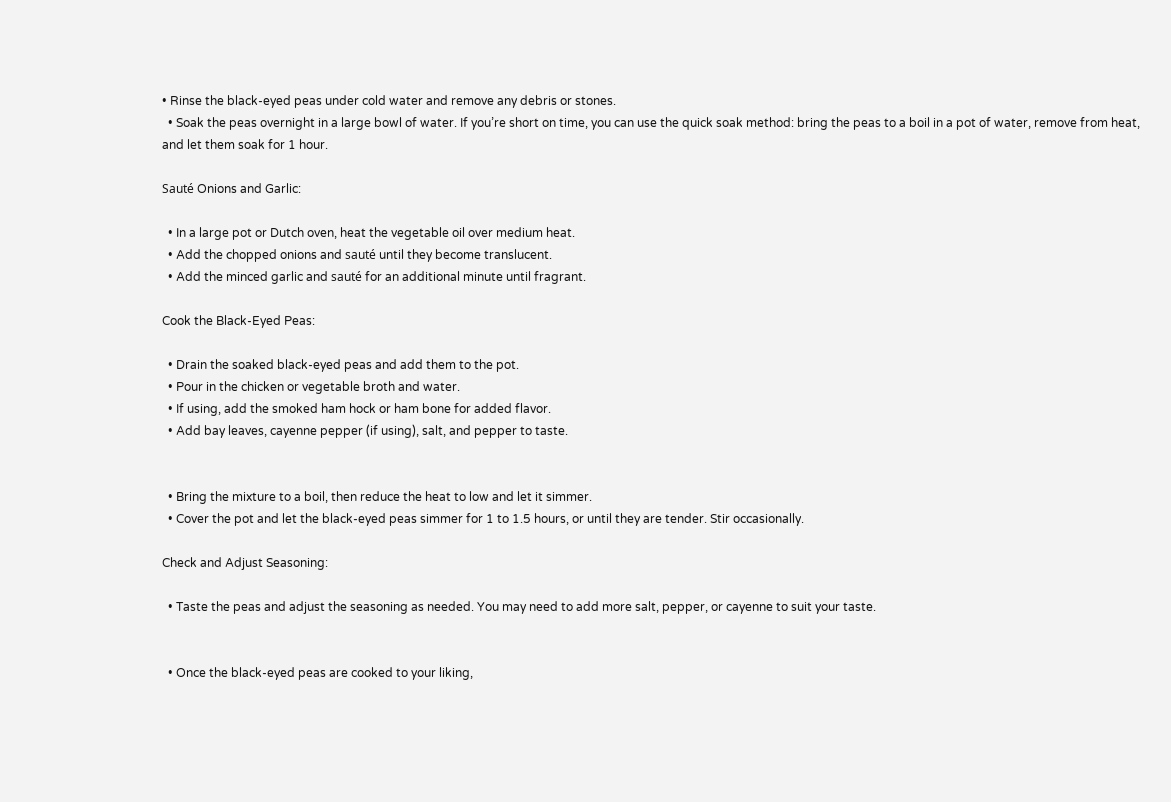• Rinse the black-eyed peas under cold water and remove any debris or stones.
  • Soak the peas overnight in a large bowl of water. If you’re short on time, you can use the quick soak method: bring the peas to a boil in a pot of water, remove from heat, and let them soak for 1 hour.

Sauté Onions and Garlic:

  • In a large pot or Dutch oven, heat the vegetable oil over medium heat.
  • Add the chopped onions and sauté until they become translucent.
  • Add the minced garlic and sauté for an additional minute until fragrant.

Cook the Black-Eyed Peas:

  • Drain the soaked black-eyed peas and add them to the pot.
  • Pour in the chicken or vegetable broth and water.
  • If using, add the smoked ham hock or ham bone for added flavor.
  • Add bay leaves, cayenne pepper (if using), salt, and pepper to taste.


  • Bring the mixture to a boil, then reduce the heat to low and let it simmer.
  • Cover the pot and let the black-eyed peas simmer for 1 to 1.5 hours, or until they are tender. Stir occasionally.

Check and Adjust Seasoning:

  • Taste the peas and adjust the seasoning as needed. You may need to add more salt, pepper, or cayenne to suit your taste.


  • Once the black-eyed peas are cooked to your liking,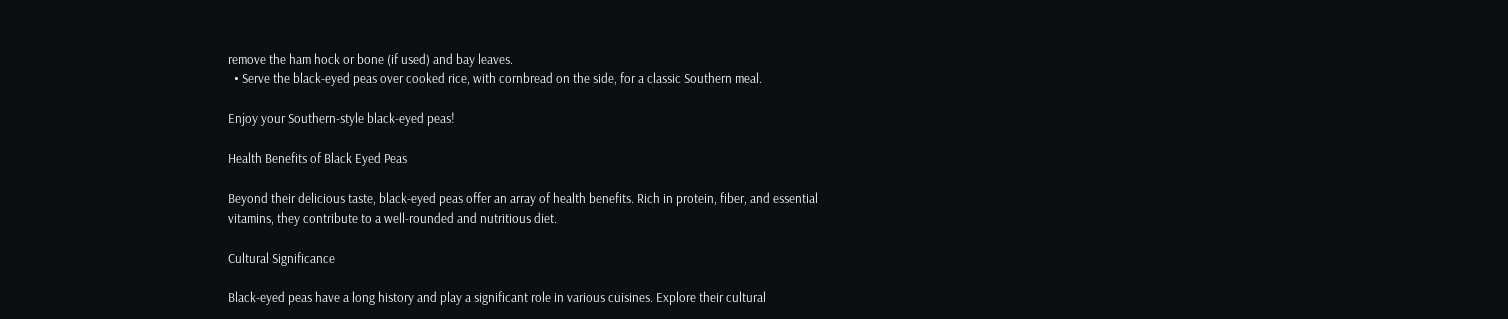remove the ham hock or bone (if used) and bay leaves.
  • Serve the black-eyed peas over cooked rice, with cornbread on the side, for a classic Southern meal.

Enjoy your Southern-style black-eyed peas!

Health Benefits of Black Eyed Peas

Beyond their delicious taste, black-eyed peas offer an array of health benefits. Rich in protein, fiber, and essential vitamins, they contribute to a well-rounded and nutritious diet.

Cultural Significance

Black-eyed peas have a long history and play a significant role in various cuisines. Explore their cultural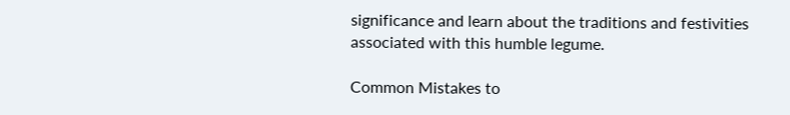significance and learn about the traditions and festivities associated with this humble legume.

Common Mistakes to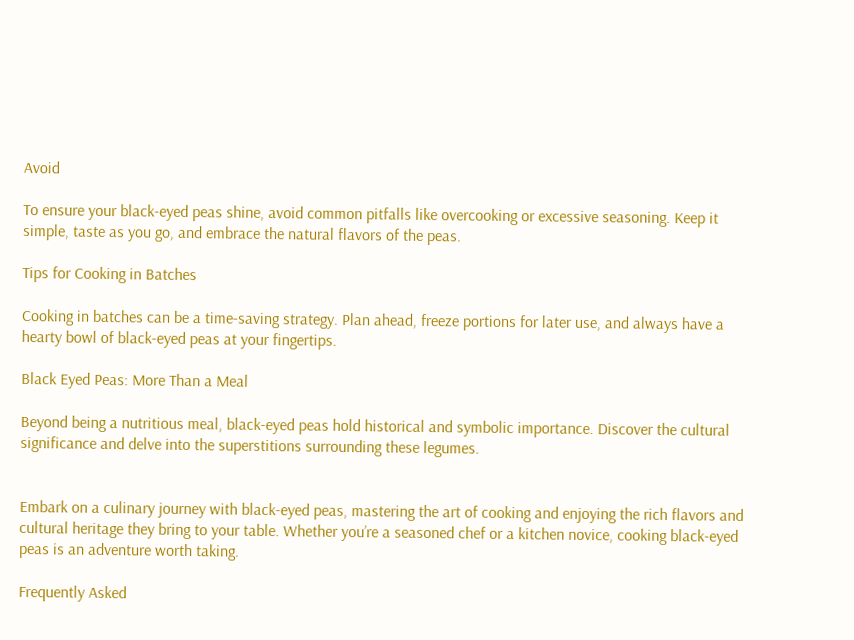Avoid

To ensure your black-eyed peas shine, avoid common pitfalls like overcooking or excessive seasoning. Keep it simple, taste as you go, and embrace the natural flavors of the peas.

Tips for Cooking in Batches

Cooking in batches can be a time-saving strategy. Plan ahead, freeze portions for later use, and always have a hearty bowl of black-eyed peas at your fingertips.

Black Eyed Peas: More Than a Meal

Beyond being a nutritious meal, black-eyed peas hold historical and symbolic importance. Discover the cultural significance and delve into the superstitions surrounding these legumes.


Embark on a culinary journey with black-eyed peas, mastering the art of cooking and enjoying the rich flavors and cultural heritage they bring to your table. Whether you’re a seasoned chef or a kitchen novice, cooking black-eyed peas is an adventure worth taking.

Frequently Asked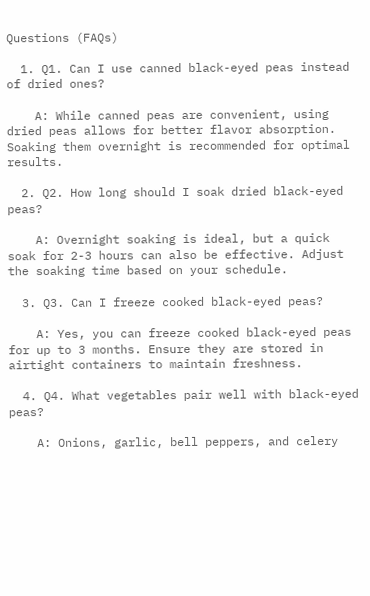Questions (FAQs)

  1. Q1. Can I use canned black-eyed peas instead of dried ones?

    A: While canned peas are convenient, using dried peas allows for better flavor absorption. Soaking them overnight is recommended for optimal results.

  2. Q2. How long should I soak dried black-eyed peas?

    A: Overnight soaking is ideal, but a quick soak for 2-3 hours can also be effective. Adjust the soaking time based on your schedule.

  3. Q3. Can I freeze cooked black-eyed peas?

    A: Yes, you can freeze cooked black-eyed peas for up to 3 months. Ensure they are stored in airtight containers to maintain freshness.

  4. Q4. What vegetables pair well with black-eyed peas?

    A: Onions, garlic, bell peppers, and celery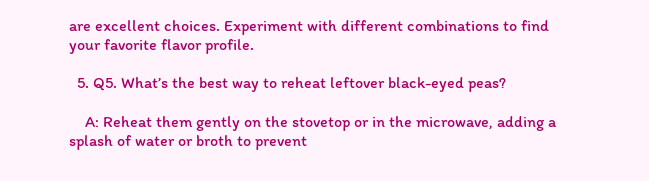are excellent choices. Experiment with different combinations to find your favorite flavor profile.

  5. Q5. What’s the best way to reheat leftover black-eyed peas?

    A: Reheat them gently on the stovetop or in the microwave, adding a splash of water or broth to prevent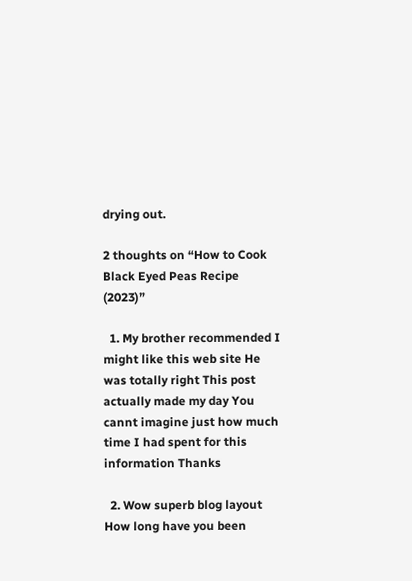drying out.

2 thoughts on “How to Cook Black Eyed Peas Recipe (2023)”

  1. My brother recommended I might like this web site He was totally right This post actually made my day You cannt imagine just how much time I had spent for this information Thanks

  2. Wow superb blog layout How long have you been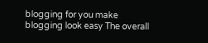blogging for you make blogging look easy The overall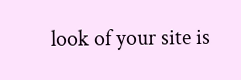look of your site is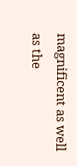magnificent as well as the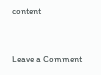content


Leave a Comment